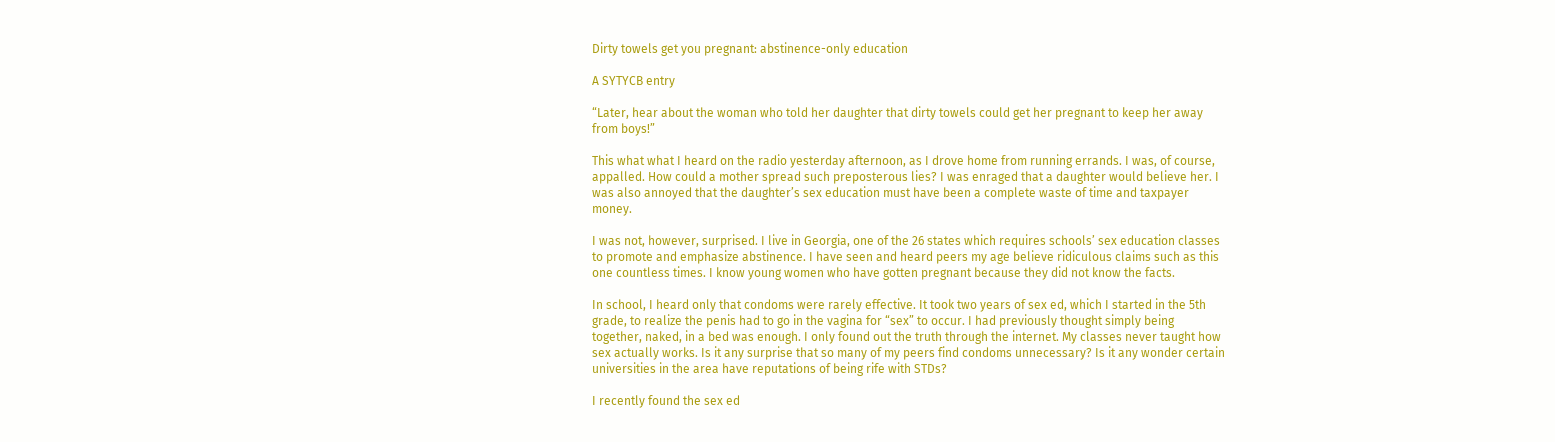Dirty towels get you pregnant: abstinence-only education

A SYTYCB entry

“Later, hear about the woman who told her daughter that dirty towels could get her pregnant to keep her away from boys!”

This what what I heard on the radio yesterday afternoon, as I drove home from running errands. I was, of course, appalled. How could a mother spread such preposterous lies? I was enraged that a daughter would believe her. I was also annoyed that the daughter’s sex education must have been a complete waste of time and taxpayer money.

I was not, however, surprised. I live in Georgia, one of the 26 states which requires schools’ sex education classes to promote and emphasize abstinence. I have seen and heard peers my age believe ridiculous claims such as this one countless times. I know young women who have gotten pregnant because they did not know the facts.

In school, I heard only that condoms were rarely effective. It took two years of sex ed, which I started in the 5th grade, to realize the penis had to go in the vagina for “sex” to occur. I had previously thought simply being together, naked, in a bed was enough. I only found out the truth through the internet. My classes never taught how sex actually works. Is it any surprise that so many of my peers find condoms unnecessary? Is it any wonder certain universities in the area have reputations of being rife with STDs?

I recently found the sex ed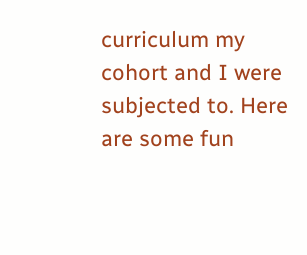curriculum my cohort and I were subjected to. Here are some fun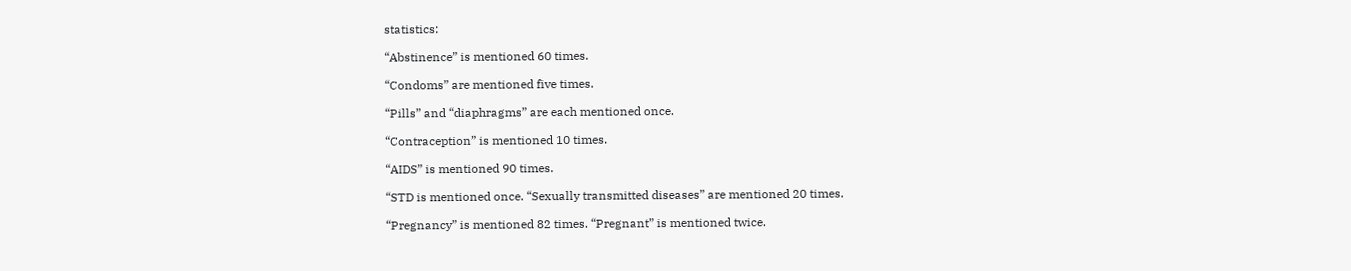statistics:

“Abstinence” is mentioned 60 times.

“Condoms” are mentioned five times.

“Pills” and “diaphragms” are each mentioned once.

“Contraception” is mentioned 10 times.

“AIDS” is mentioned 90 times.

“STD is mentioned once. “Sexually transmitted diseases” are mentioned 20 times.

“Pregnancy” is mentioned 82 times. “Pregnant” is mentioned twice.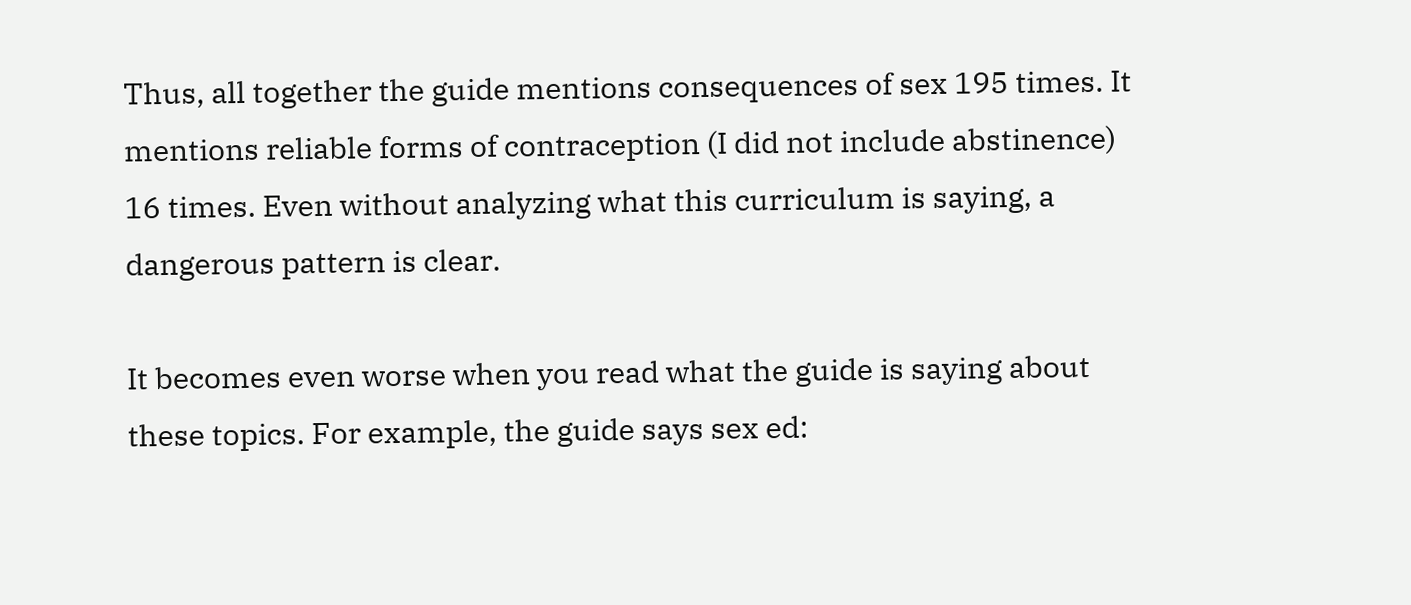Thus, all together the guide mentions consequences of sex 195 times. It mentions reliable forms of contraception (I did not include abstinence) 16 times. Even without analyzing what this curriculum is saying, a dangerous pattern is clear.

It becomes even worse when you read what the guide is saying about these topics. For example, the guide says sex ed: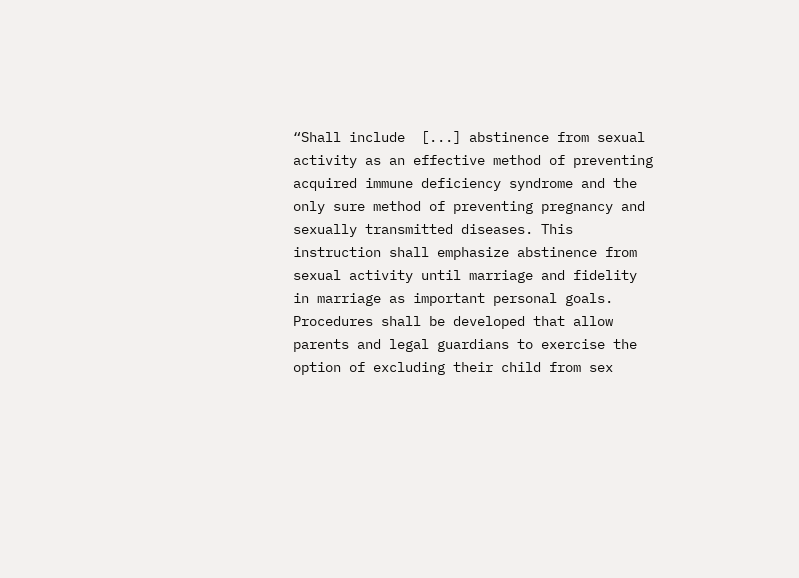“Shall include  [...] abstinence from sexual activity as an effective method of preventing acquired immune deficiency syndrome and the only sure method of preventing pregnancy and sexually transmitted diseases. This instruction shall emphasize abstinence from sexual activity until marriage and fidelity in marriage as important personal goals. Procedures shall be developed that allow parents and legal guardians to exercise the option of excluding their child from sex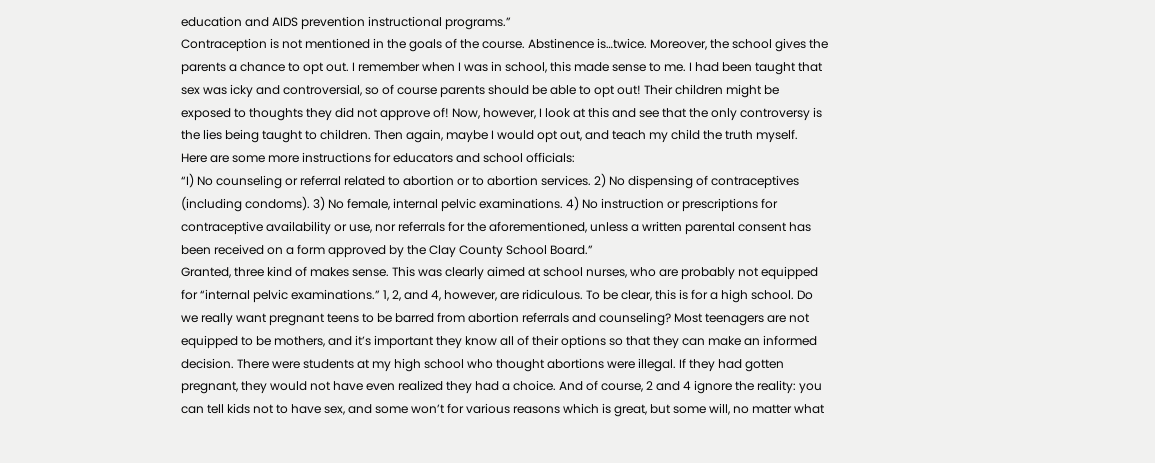education and AIDS prevention instructional programs.”
Contraception is not mentioned in the goals of the course. Abstinence is…twice. Moreover, the school gives the parents a chance to opt out. I remember when I was in school, this made sense to me. I had been taught that sex was icky and controversial, so of course parents should be able to opt out! Their children might be exposed to thoughts they did not approve of! Now, however, I look at this and see that the only controversy is the lies being taught to children. Then again, maybe I would opt out, and teach my child the truth myself.
Here are some more instructions for educators and school officials:
“I) No counseling or referral related to abortion or to abortion services. 2) No dispensing of contraceptives (including condoms). 3) No female, internal pelvic examinations. 4) No instruction or prescriptions for contraceptive availability or use, nor referrals for the aforementioned, unless a written parental consent has been received on a form approved by the Clay County School Board.”
Granted, three kind of makes sense. This was clearly aimed at school nurses, who are probably not equipped for “internal pelvic examinations.” 1, 2, and 4, however, are ridiculous. To be clear, this is for a high school. Do we really want pregnant teens to be barred from abortion referrals and counseling? Most teenagers are not equipped to be mothers, and it’s important they know all of their options so that they can make an informed decision. There were students at my high school who thought abortions were illegal. If they had gotten pregnant, they would not have even realized they had a choice. And of course, 2 and 4 ignore the reality: you can tell kids not to have sex, and some won’t for various reasons which is great, but some will, no matter what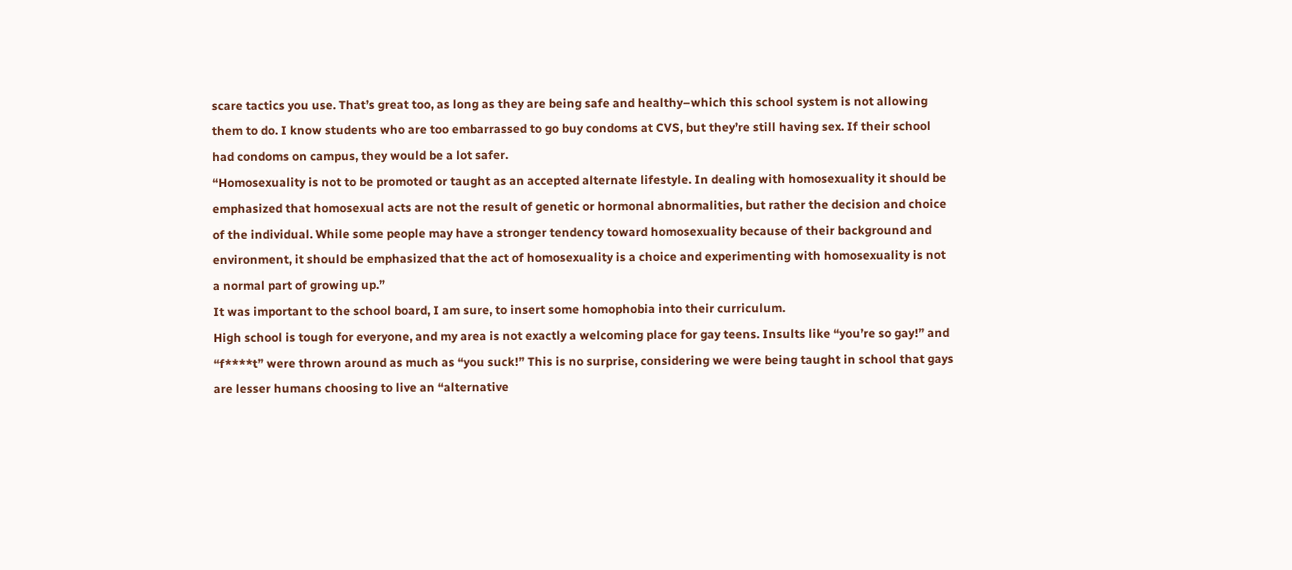scare tactics you use. That’s great too, as long as they are being safe and healthy–which this school system is not allowing them to do. I know students who are too embarrassed to go buy condoms at CVS, but they’re still having sex. If their school had condoms on campus, they would be a lot safer.
“Homosexuality is not to be promoted or taught as an accepted alternate lifestyle. In dealing with homosexuality it should be emphasized that homosexual acts are not the result of genetic or hormonal abnormalities, but rather the decision and choice of the individual. While some people may have a stronger tendency toward homosexuality because of their background and environment, it should be emphasized that the act of homosexuality is a choice and experimenting with homosexuality is not a normal part of growing up.”
It was important to the school board, I am sure, to insert some homophobia into their curriculum.
High school is tough for everyone, and my area is not exactly a welcoming place for gay teens. Insults like “you’re so gay!” and “f****t” were thrown around as much as “you suck!” This is no surprise, considering we were being taught in school that gays are lesser humans choosing to live an “alternative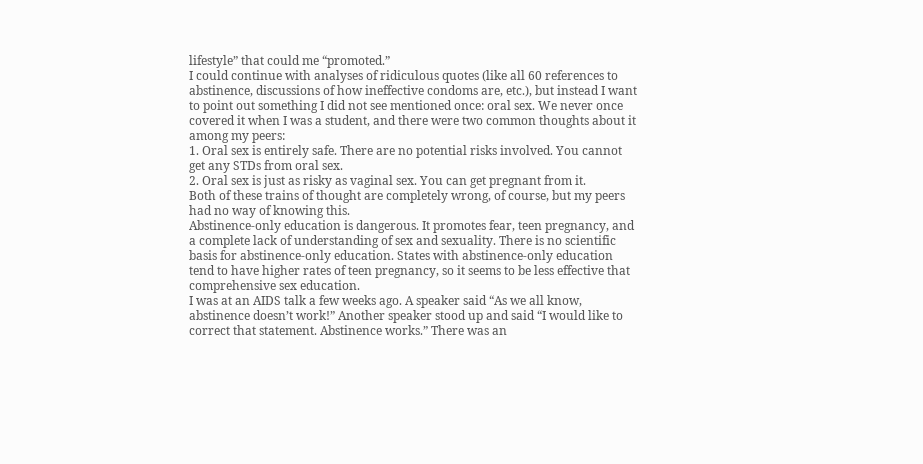lifestyle” that could me “promoted.”
I could continue with analyses of ridiculous quotes (like all 60 references to abstinence, discussions of how ineffective condoms are, etc.), but instead I want to point out something I did not see mentioned once: oral sex. We never once covered it when I was a student, and there were two common thoughts about it among my peers:
1. Oral sex is entirely safe. There are no potential risks involved. You cannot get any STDs from oral sex.
2. Oral sex is just as risky as vaginal sex. You can get pregnant from it.
Both of these trains of thought are completely wrong, of course, but my peers had no way of knowing this.
Abstinence-only education is dangerous. It promotes fear, teen pregnancy, and a complete lack of understanding of sex and sexuality. There is no scientific basis for abstinence-only education. States with abstinence-only education tend to have higher rates of teen pregnancy, so it seems to be less effective that comprehensive sex education.
I was at an AIDS talk a few weeks ago. A speaker said “As we all know, abstinence doesn’t work!” Another speaker stood up and said “I would like to correct that statement. Abstinence works.” There was an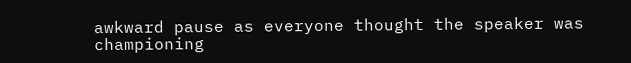awkward pause as everyone thought the speaker was championing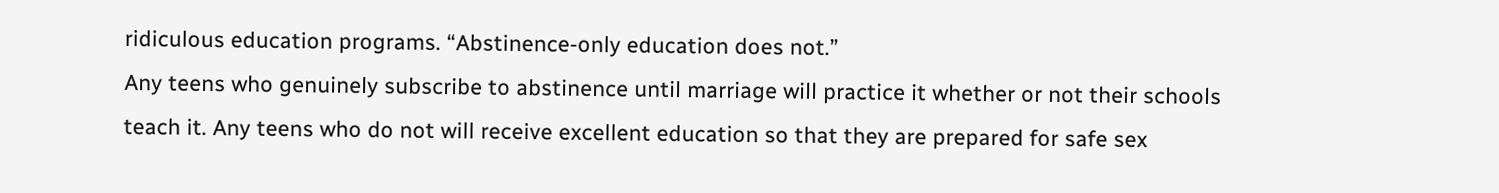ridiculous education programs. “Abstinence-only education does not.”
Any teens who genuinely subscribe to abstinence until marriage will practice it whether or not their schools teach it. Any teens who do not will receive excellent education so that they are prepared for safe sex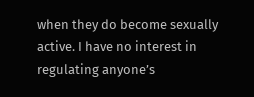when they do become sexually active. I have no interest in regulating anyone’s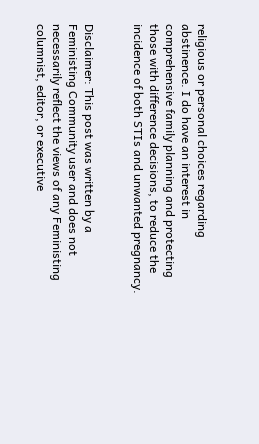religious or personal choices regarding abstinence. I do have an interest in comprehensive family planning and protecting those with difference decisions, to reduce the incidence of both STIs and unwanted pregnancy.


Disclaimer: This post was written by a Feministing Community user and does not necessarily reflect the views of any Feministing columnist, editor, or executive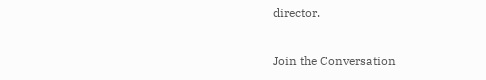director.

Join the Conversation